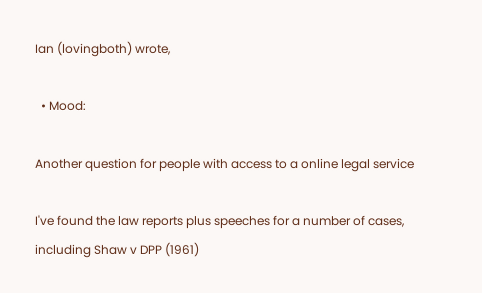Ian (lovingboth) wrote,

  • Mood:

Another question for people with access to a online legal service

I've found the law reports plus speeches for a number of cases, including Shaw v DPP (1961)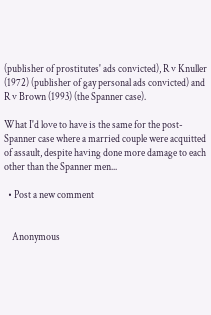(publisher of prostitutes' ads convicted), R v Knuller (1972) (publisher of gay personal ads convicted) and R v Brown (1993) (the Spanner case).

What I'd love to have is the same for the post-Spanner case where a married couple were acquitted of assault, despite having done more damage to each other than the Spanner men...

  • Post a new comment


    Anonymous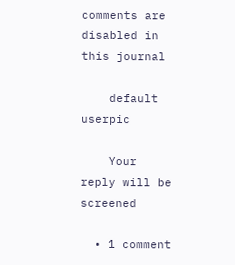comments are disabled in this journal

    default userpic

    Your reply will be screened

  • 1 comment